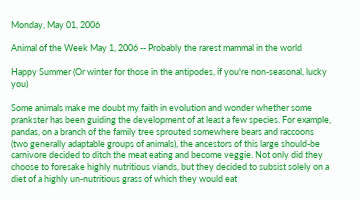Monday, May 01, 2006

Animal of the Week May 1, 2006 -- Probably the rarest mammal in the world

Happy Summer (Or winter for those in the antipodes, if you're non-seasonal, lucky you)

Some animals make me doubt my faith in evolution and wonder whether some prankster has been guiding the development of at least a few species. For example, pandas, on a branch of the family tree sprouted somewhere bears and raccoons (two generally adaptable groups of animals), the ancestors of this large should-be carnivore decided to ditch the meat eating and become veggie. Not only did they choose to foresake highly nutritious viands, but they decided to subsist solely on a diet of a highly un-nutritious grass of which they would eat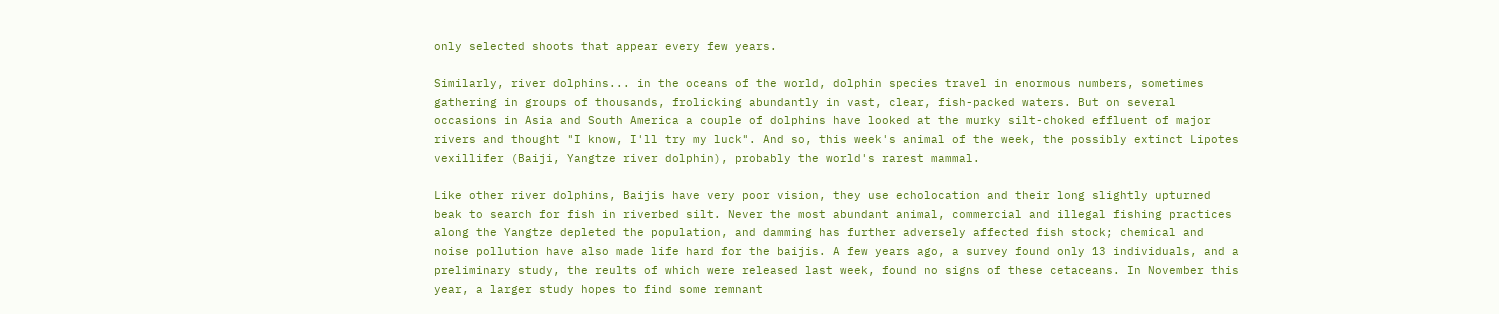only selected shoots that appear every few years.

Similarly, river dolphins... in the oceans of the world, dolphin species travel in enormous numbers, sometimes gathering in groups of thousands, frolicking abundantly in vast, clear, fish-packed waters. But on several occasions in Asia and South America a couple of dolphins have looked at the murky silt-choked effluent of major rivers and thought "I know, I'll try my luck". And so, this week's animal of the week, the possibly extinct Lipotes vexillifer (Baiji, Yangtze river dolphin), probably the world's rarest mammal.

Like other river dolphins, Baijis have very poor vision, they use echolocation and their long slightly upturned beak to search for fish in riverbed silt. Never the most abundant animal, commercial and illegal fishing practices along the Yangtze depleted the population, and damming has further adversely affected fish stock; chemical and noise pollution have also made life hard for the baijis. A few years ago, a survey found only 13 individuals, and a preliminary study, the reults of which were released last week, found no signs of these cetaceans. In November this year, a larger study hopes to find some remnant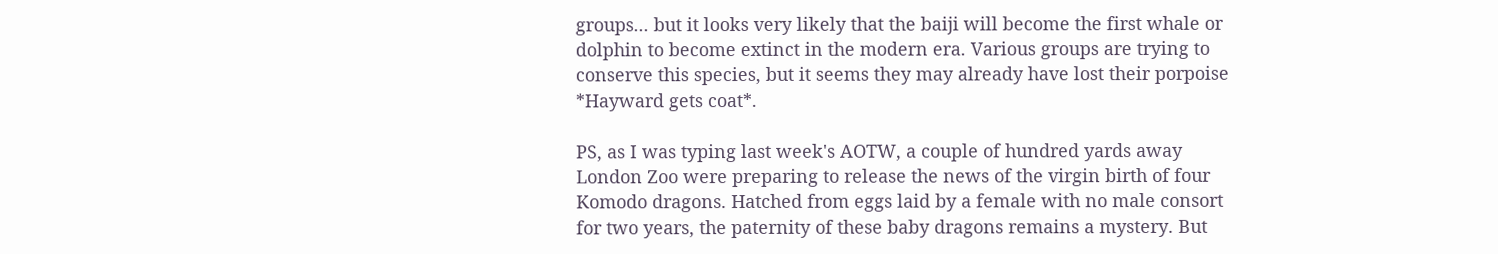groups... but it looks very likely that the baiji will become the first whale or dolphin to become extinct in the modern era. Various groups are trying to conserve this species, but it seems they may already have lost their porpoise *Hayward gets coat*.

PS, as I was typing last week's AOTW, a couple of hundred yards away London Zoo were preparing to release the news of the virgin birth of four Komodo dragons. Hatched from eggs laid by a female with no male consort for two years, the paternity of these baby dragons remains a mystery. But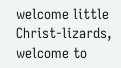welcome little Christ-lizards, welcome to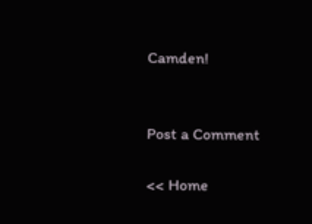Camden!


Post a Comment

<< Home